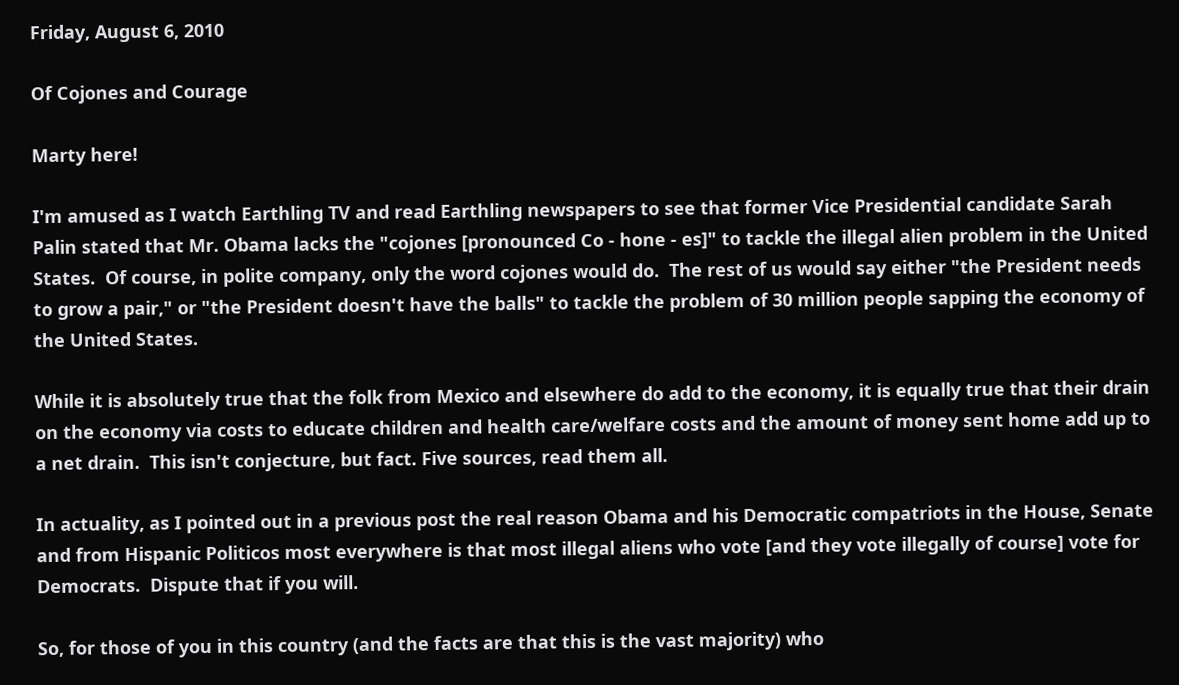Friday, August 6, 2010

Of Cojones and Courage

Marty here!

I'm amused as I watch Earthling TV and read Earthling newspapers to see that former Vice Presidential candidate Sarah Palin stated that Mr. Obama lacks the "cojones [pronounced Co - hone - es]" to tackle the illegal alien problem in the United States.  Of course, in polite company, only the word cojones would do.  The rest of us would say either "the President needs to grow a pair," or "the President doesn't have the balls" to tackle the problem of 30 million people sapping the economy of the United States.

While it is absolutely true that the folk from Mexico and elsewhere do add to the economy, it is equally true that their drain on the economy via costs to educate children and health care/welfare costs and the amount of money sent home add up to a net drain.  This isn't conjecture, but fact. Five sources, read them all.

In actuality, as I pointed out in a previous post the real reason Obama and his Democratic compatriots in the House, Senate and from Hispanic Politicos most everywhere is that most illegal aliens who vote [and they vote illegally of course] vote for Democrats.  Dispute that if you will.

So, for those of you in this country (and the facts are that this is the vast majority) who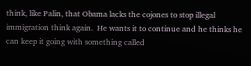think, like Palin, that Obama lacks the cojones to stop illegal immigration think again.  He wants it to continue and he thinks he can keep it going with something called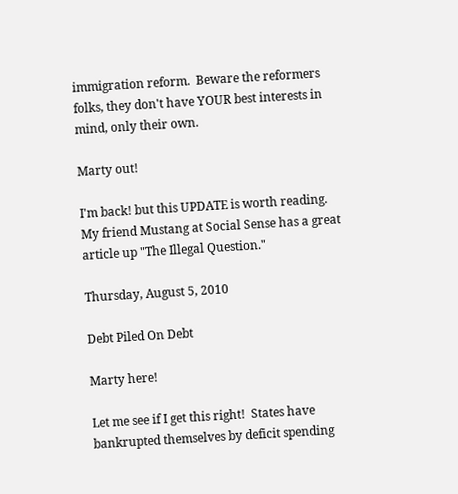immigration reform.  Beware the reformers folks, they don't have YOUR best interests in mind, only their own.

Marty out!

I'm back! but this UPDATE is worth reading.  My friend Mustang at Social Sense has a great article up "The Illegal Question."

Thursday, August 5, 2010

Debt Piled On Debt

Marty here!

Let me see if I get this right!  States have bankrupted themselves by deficit spending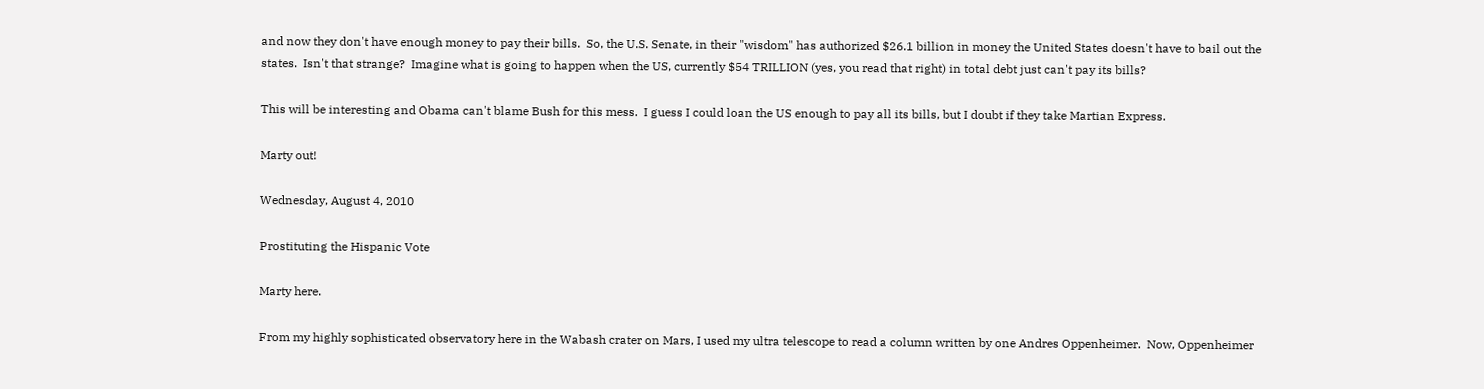and now they don't have enough money to pay their bills.  So, the U.S. Senate, in their "wisdom" has authorized $26.1 billion in money the United States doesn't have to bail out the states.  Isn't that strange?  Imagine what is going to happen when the US, currently $54 TRILLION (yes, you read that right) in total debt just can't pay its bills?

This will be interesting and Obama can't blame Bush for this mess.  I guess I could loan the US enough to pay all its bills, but I doubt if they take Martian Express.

Marty out!

Wednesday, August 4, 2010

Prostituting the Hispanic Vote

Marty here.

From my highly sophisticated observatory here in the Wabash crater on Mars, I used my ultra telescope to read a column written by one Andres Oppenheimer.  Now, Oppenheimer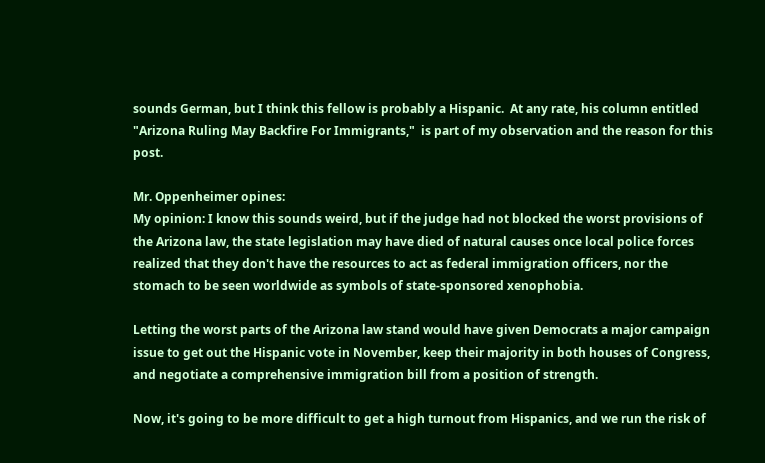sounds German, but I think this fellow is probably a Hispanic.  At any rate, his column entitled "Arizona Ruling May Backfire For Immigrants,"  is part of my observation and the reason for this post.

Mr. Oppenheimer opines:
My opinion: I know this sounds weird, but if the judge had not blocked the worst provisions of the Arizona law, the state legislation may have died of natural causes once local police forces realized that they don't have the resources to act as federal immigration officers, nor the stomach to be seen worldwide as symbols of state-sponsored xenophobia.

Letting the worst parts of the Arizona law stand would have given Democrats a major campaign issue to get out the Hispanic vote in November, keep their majority in both houses of Congress, and negotiate a comprehensive immigration bill from a position of strength.

Now, it's going to be more difficult to get a high turnout from Hispanics, and we run the risk of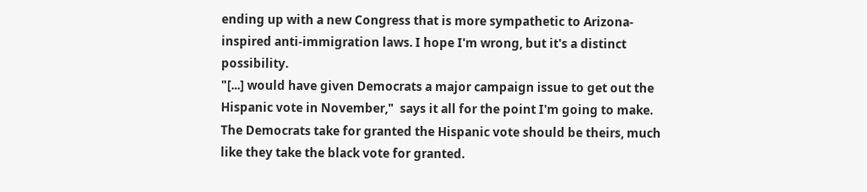ending up with a new Congress that is more sympathetic to Arizona-inspired anti-immigration laws. I hope I'm wrong, but it's a distinct possibility.
"[...] would have given Democrats a major campaign issue to get out the Hispanic vote in November,"  says it all for the point I'm going to make.  The Democrats take for granted the Hispanic vote should be theirs, much like they take the black vote for granted.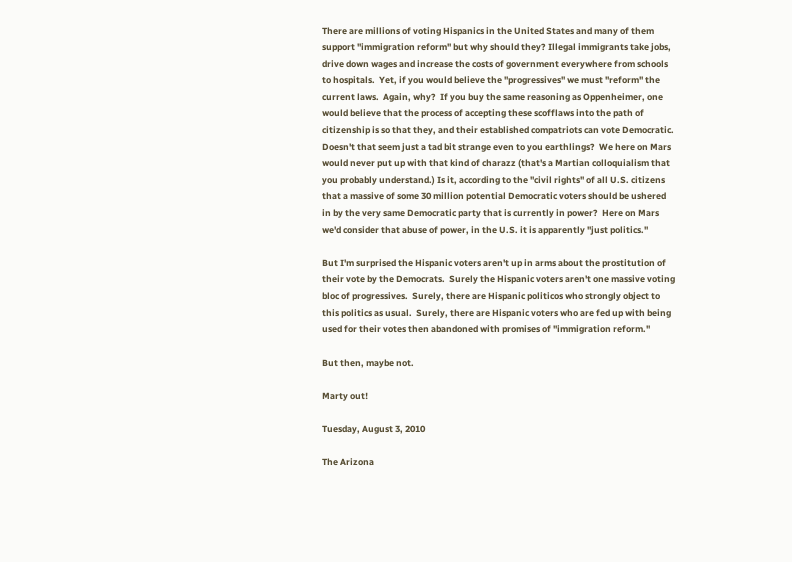There are millions of voting Hispanics in the United States and many of them support "immigration reform" but why should they? Illegal immigrants take jobs, drive down wages and increase the costs of government everywhere from schools to hospitals.  Yet, if you would believe the "progressives" we must "reform" the current laws.  Again, why?  If you buy the same reasoning as Oppenheimer, one would believe that the process of accepting these scofflaws into the path of citizenship is so that they, and their established compatriots can vote Democratic.  Doesn't that seem just a tad bit strange even to you earthlings?  We here on Mars would never put up with that kind of charazz (that's a Martian colloquialism that you probably understand.) Is it, according to the "civil rights" of all U.S. citizens that a massive of some 30 million potential Democratic voters should be ushered in by the very same Democratic party that is currently in power?  Here on Mars we'd consider that abuse of power, in the U.S. it is apparently "just politics."

But I'm surprised the Hispanic voters aren't up in arms about the prostitution of their vote by the Democrats.  Surely the Hispanic voters aren't one massive voting bloc of progressives.  Surely, there are Hispanic politicos who strongly object to this politics as usual.  Surely, there are Hispanic voters who are fed up with being used for their votes then abandoned with promises of "immigration reform."

But then, maybe not.

Marty out!

Tuesday, August 3, 2010

The Arizona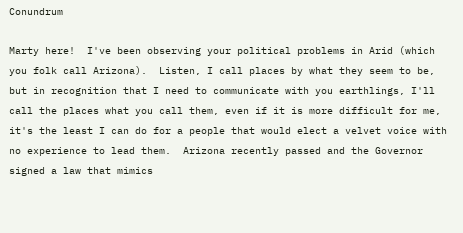Conundrum

Marty here!  I've been observing your political problems in Arid (which you folk call Arizona).  Listen, I call places by what they seem to be, but in recognition that I need to communicate with you earthlings, I'll call the places what you call them, even if it is more difficult for me, it's the least I can do for a people that would elect a velvet voice with no experience to lead them.  Arizona recently passed and the Governor signed a law that mimics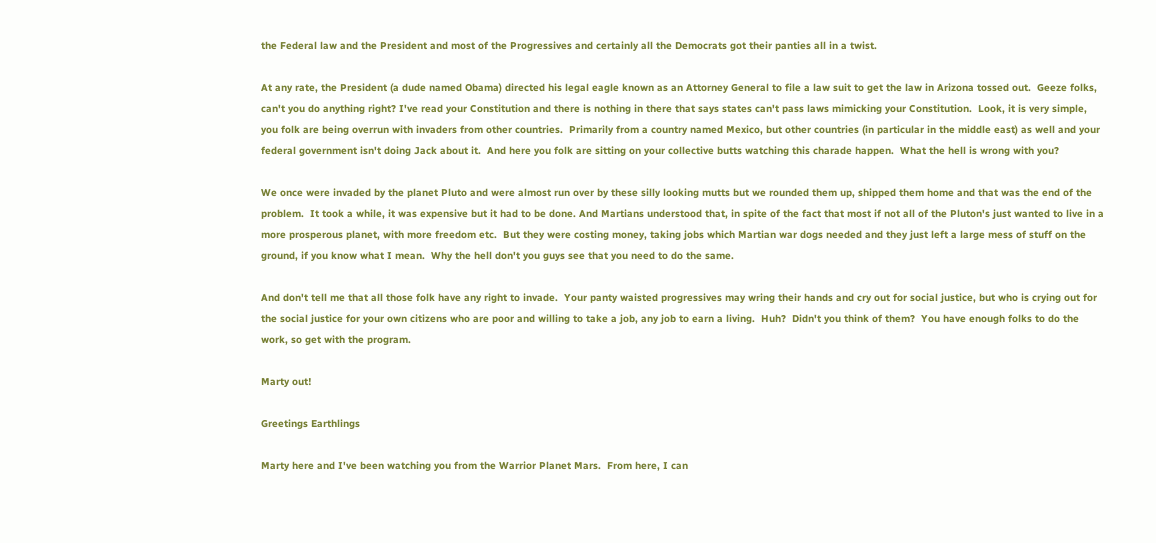the Federal law and the President and most of the Progressives and certainly all the Democrats got their panties all in a twist.

At any rate, the President (a dude named Obama) directed his legal eagle known as an Attorney General to file a law suit to get the law in Arizona tossed out.  Geeze folks, can't you do anything right? I've read your Constitution and there is nothing in there that says states can't pass laws mimicking your Constitution.  Look, it is very simple, you folk are being overrun with invaders from other countries.  Primarily from a country named Mexico, but other countries (in particular in the middle east) as well and your federal government isn't doing Jack about it.  And here you folk are sitting on your collective butts watching this charade happen.  What the hell is wrong with you?

We once were invaded by the planet Pluto and were almost run over by these silly looking mutts but we rounded them up, shipped them home and that was the end of the problem.  It took a while, it was expensive but it had to be done. And Martians understood that, in spite of the fact that most if not all of the Pluton's just wanted to live in a more prosperous planet, with more freedom etc.  But they were costing money, taking jobs which Martian war dogs needed and they just left a large mess of stuff on the ground, if you know what I mean.  Why the hell don't you guys see that you need to do the same.

And don't tell me that all those folk have any right to invade.  Your panty waisted progressives may wring their hands and cry out for social justice, but who is crying out for the social justice for your own citizens who are poor and willing to take a job, any job to earn a living.  Huh?  Didn't you think of them?  You have enough folks to do the work, so get with the program.

Marty out!

Greetings Earthlings

Marty here and I've been watching you from the Warrior Planet Mars.  From here, I can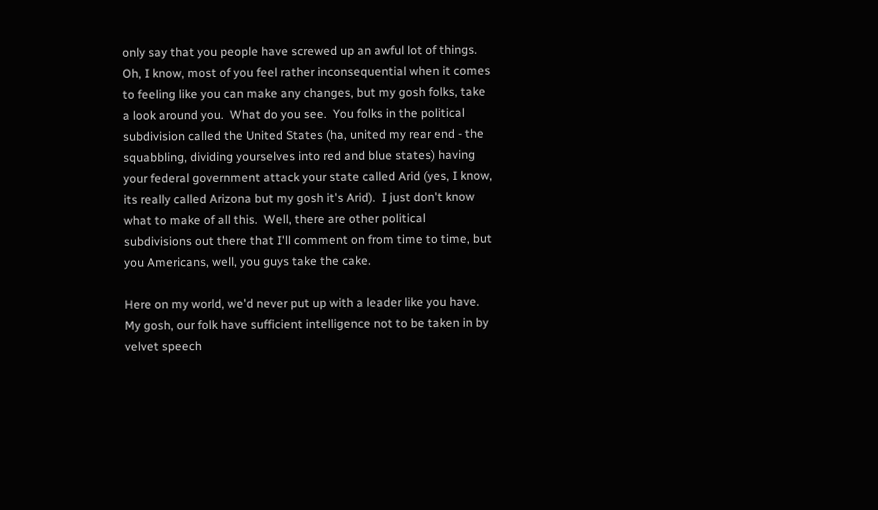only say that you people have screwed up an awful lot of things.  Oh, I know, most of you feel rather inconsequential when it comes to feeling like you can make any changes, but my gosh folks, take a look around you.  What do you see.  You folks in the political subdivision called the United States (ha, united my rear end - the squabbling, dividing yourselves into red and blue states) having your federal government attack your state called Arid (yes, I know, its really called Arizona but my gosh it's Arid).  I just don't know what to make of all this.  Well, there are other political subdivisions out there that I'll comment on from time to time, but you Americans, well, you guys take the cake.

Here on my world, we'd never put up with a leader like you have.  My gosh, our folk have sufficient intelligence not to be taken in by velvet speech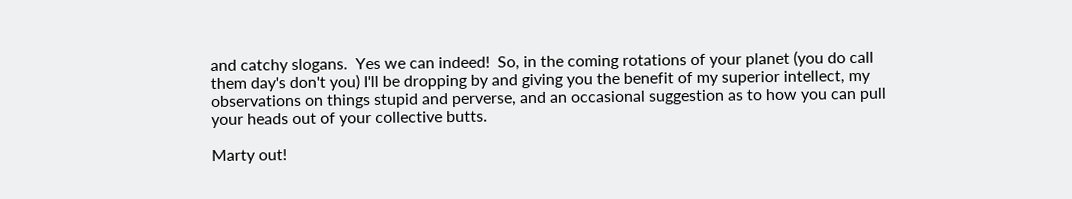and catchy slogans.  Yes we can indeed!  So, in the coming rotations of your planet (you do call them day's don't you) I'll be dropping by and giving you the benefit of my superior intellect, my observations on things stupid and perverse, and an occasional suggestion as to how you can pull your heads out of your collective butts.

Marty out!